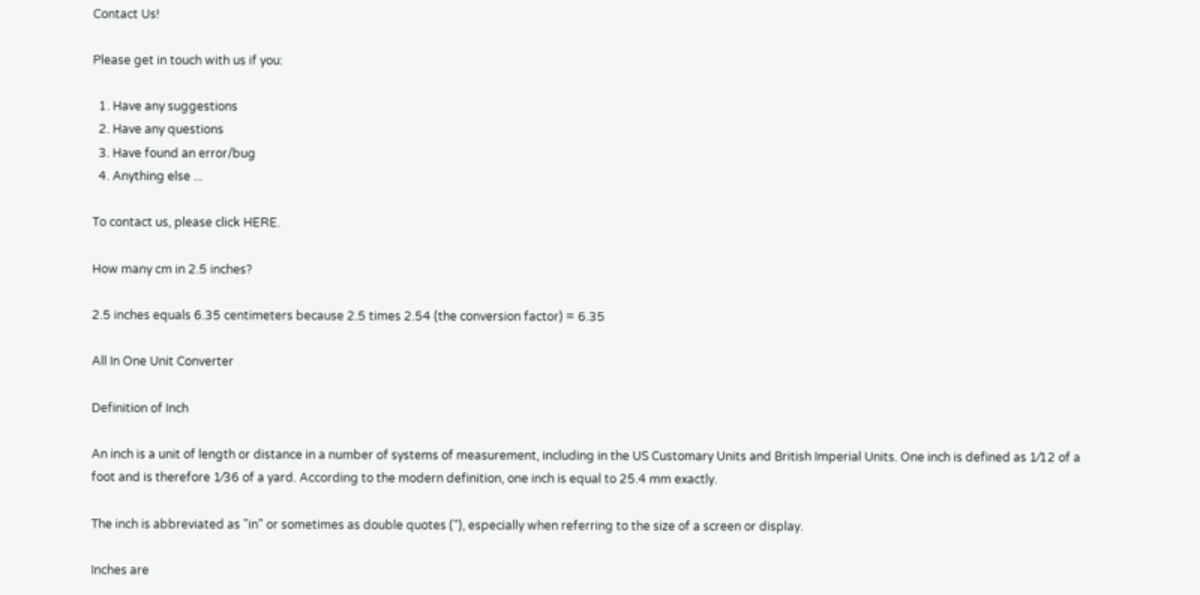Contact Us!

Please get in touch with us if you:

  1. Have any suggestions
  2. Have any questions
  3. Have found an error/bug
  4. Anything else ...

To contact us, please click HERE.

How many cm in 2.5 inches?

2.5 inches equals 6.35 centimeters because 2.5 times 2.54 (the conversion factor) = 6.35

All In One Unit Converter

Definition of Inch

An inch is a unit of length or distance in a number of systems of measurement, including in the US Customary Units and British Imperial Units. One inch is defined as 1⁄12 of a foot and is therefore 1⁄36 of a yard. According to the modern definition, one inch is equal to 25.4 mm exactly.

The inch is abbreviated as "in" or sometimes as double quotes ("), especially when referring to the size of a screen or display.

Inches are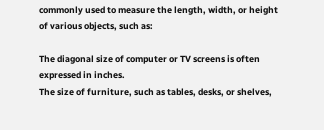commonly used to measure the length, width, or height of various objects, such as:

The diagonal size of computer or TV screens is often expressed in inches.
The size of furniture, such as tables, desks, or shelves,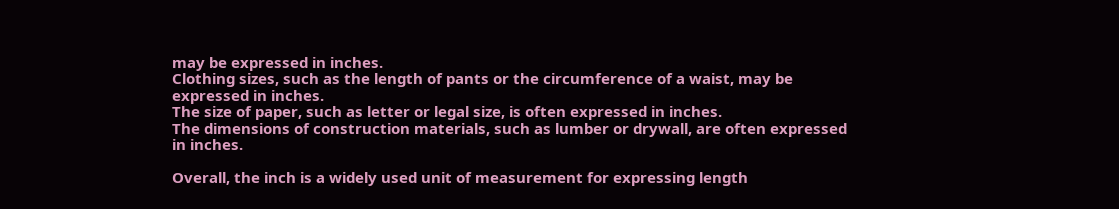may be expressed in inches.
Clothing sizes, such as the length of pants or the circumference of a waist, may be expressed in inches.
The size of paper, such as letter or legal size, is often expressed in inches.
The dimensions of construction materials, such as lumber or drywall, are often expressed in inches.

Overall, the inch is a widely used unit of measurement for expressing length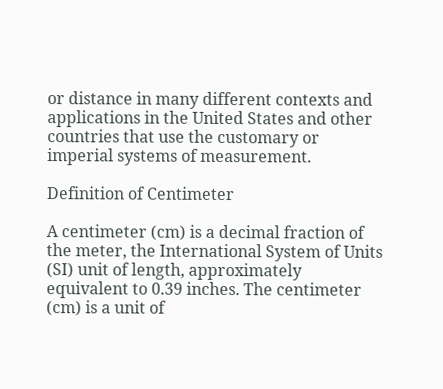or distance in many different contexts and applications in the United States and other countries that use the customary or imperial systems of measurement.

Definition of Centimeter

A centimeter (cm) is a decimal fraction of the meter, the International System of Units (SI) unit of length, approximately equivalent to 0.39 inches. The centimeter (cm) is a unit of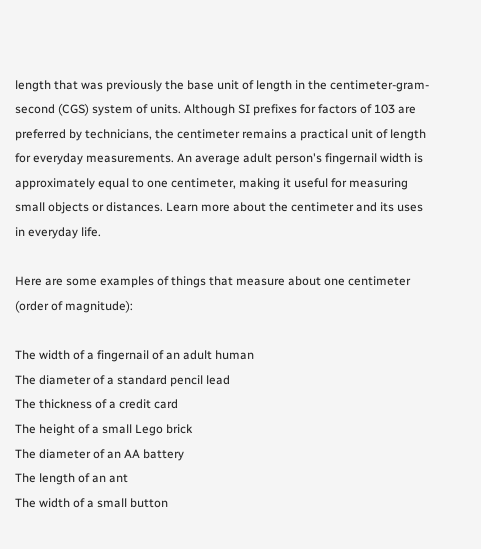length that was previously the base unit of length in the centimeter-gram-second (CGS) system of units. Although SI prefixes for factors of 103 are preferred by technicians, the centimeter remains a practical unit of length for everyday measurements. An average adult person's fingernail width is approximately equal to one centimeter, making it useful for measuring small objects or distances. Learn more about the centimeter and its uses in everyday life.

Here are some examples of things that measure about one centimeter (order of magnitude):

The width of a fingernail of an adult human
The diameter of a standard pencil lead
The thickness of a credit card
The height of a small Lego brick
The diameter of an AA battery
The length of an ant
The width of a small button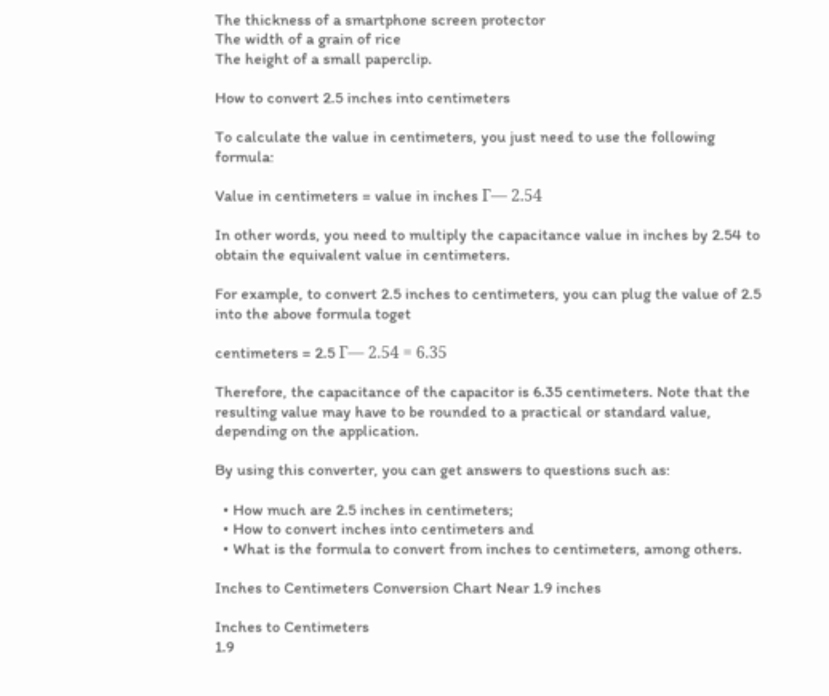The thickness of a smartphone screen protector
The width of a grain of rice
The height of a small paperclip.

How to convert 2.5 inches into centimeters

To calculate the value in centimeters, you just need to use the following formula:

Value in centimeters = value in inches Γ— 2.54

In other words, you need to multiply the capacitance value in inches by 2.54 to obtain the equivalent value in centimeters.

For example, to convert 2.5 inches to centimeters, you can plug the value of 2.5 into the above formula toget

centimeters = 2.5 Γ— 2.54 = 6.35

Therefore, the capacitance of the capacitor is 6.35 centimeters. Note that the resulting value may have to be rounded to a practical or standard value, depending on the application.

By using this converter, you can get answers to questions such as:

  • How much are 2.5 inches in centimeters;
  • How to convert inches into centimeters and
  • What is the formula to convert from inches to centimeters, among others.

Inches to Centimeters Conversion Chart Near 1.9 inches

Inches to Centimeters
1.9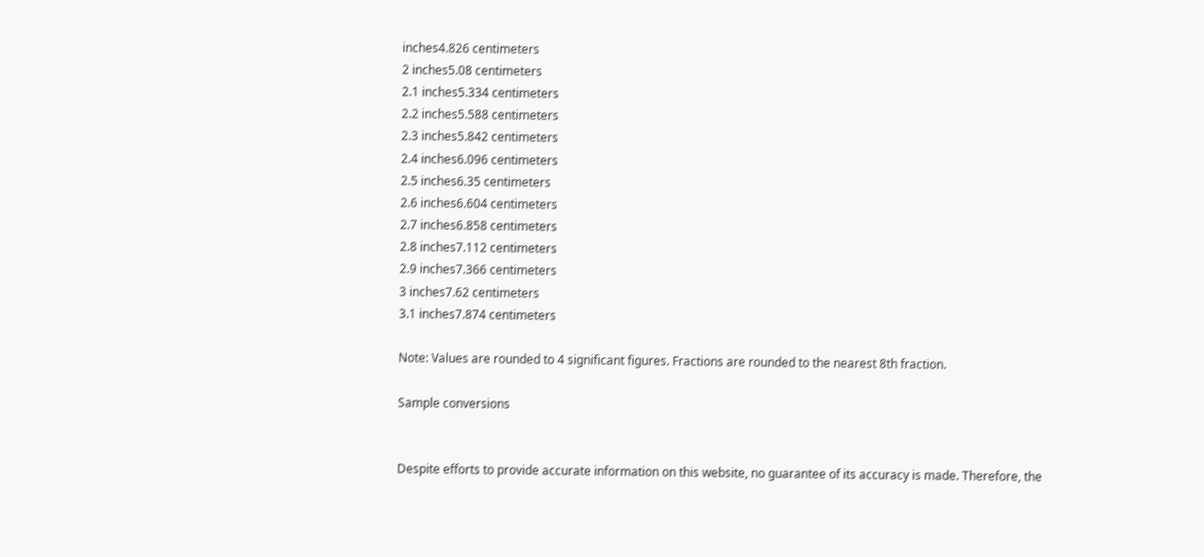inches4.826 centimeters
2 inches5.08 centimeters
2.1 inches5.334 centimeters
2.2 inches5.588 centimeters
2.3 inches5.842 centimeters
2.4 inches6.096 centimeters
2.5 inches6.35 centimeters
2.6 inches6.604 centimeters
2.7 inches6.858 centimeters
2.8 inches7.112 centimeters
2.9 inches7.366 centimeters
3 inches7.62 centimeters
3.1 inches7.874 centimeters

Note: Values are rounded to 4 significant figures. Fractions are rounded to the nearest 8th fraction.

Sample conversions


Despite efforts to provide accurate information on this website, no guarantee of its accuracy is made. Therefore, the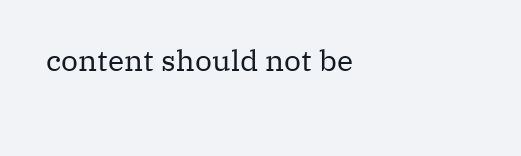content should not be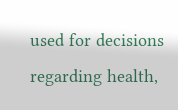used for decisions regarding health,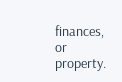finances, or property.